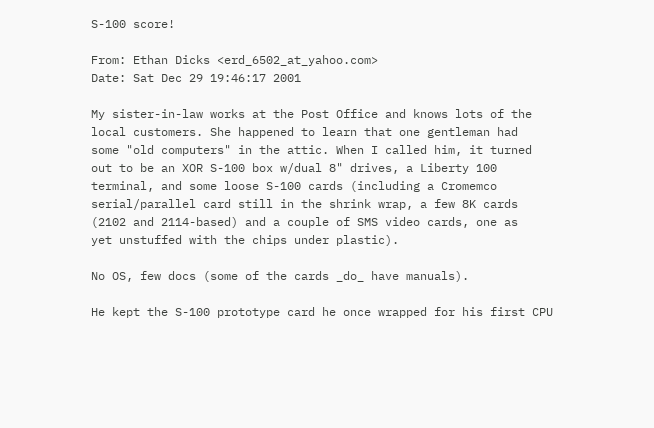S-100 score!

From: Ethan Dicks <erd_6502_at_yahoo.com>
Date: Sat Dec 29 19:46:17 2001

My sister-in-law works at the Post Office and knows lots of the
local customers. She happened to learn that one gentleman had
some "old computers" in the attic. When I called him, it turned
out to be an XOR S-100 box w/dual 8" drives, a Liberty 100
terminal, and some loose S-100 cards (including a Cromemco
serial/parallel card still in the shrink wrap, a few 8K cards
(2102 and 2114-based) and a couple of SMS video cards, one as
yet unstuffed with the chips under plastic).

No OS, few docs (some of the cards _do_ have manuals).

He kept the S-100 prototype card he once wrapped for his first CPU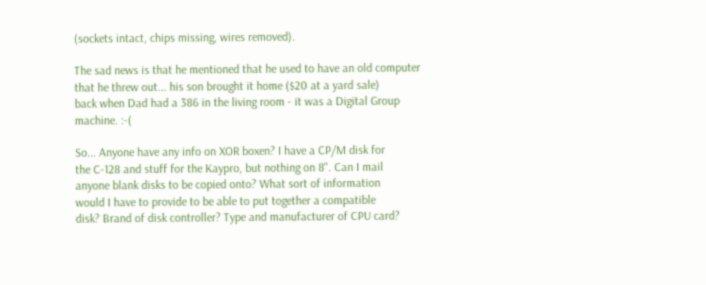(sockets intact, chips missing, wires removed).

The sad news is that he mentioned that he used to have an old computer
that he threw out... his son brought it home ($20 at a yard sale)
back when Dad had a 386 in the living room - it was a Digital Group
machine. :-(

So... Anyone have any info on XOR boxen? I have a CP/M disk for
the C-128 and stuff for the Kaypro, but nothing on 8". Can I mail
anyone blank disks to be copied onto? What sort of information
would I have to provide to be able to put together a compatible
disk? Brand of disk controller? Type and manufacturer of CPU card?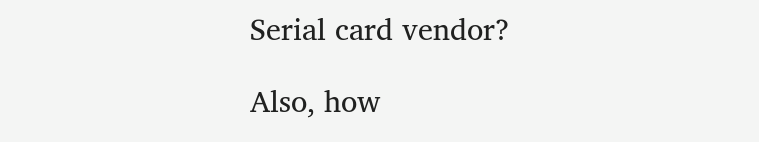Serial card vendor?

Also, how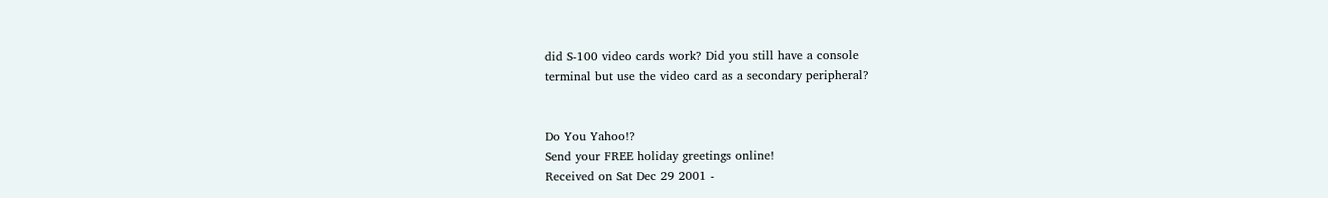did S-100 video cards work? Did you still have a console
terminal but use the video card as a secondary peripheral?


Do You Yahoo!?
Send your FREE holiday greetings online!
Received on Sat Dec 29 2001 -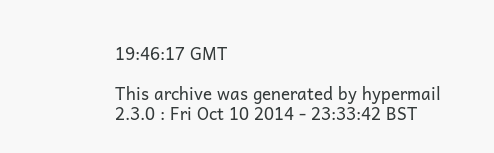19:46:17 GMT

This archive was generated by hypermail 2.3.0 : Fri Oct 10 2014 - 23:33:42 BST